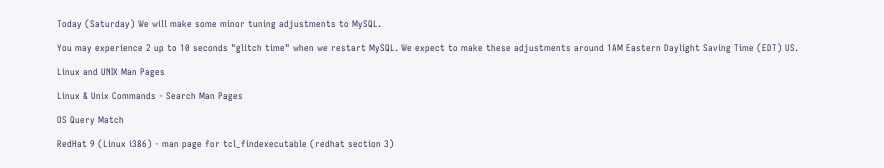Today (Saturday) We will make some minor tuning adjustments to MySQL.

You may experience 2 up to 10 seconds "glitch time" when we restart MySQL. We expect to make these adjustments around 1AM Eastern Daylight Saving Time (EDT) US.

Linux and UNIX Man Pages

Linux & Unix Commands - Search Man Pages

OS Query Match

RedHat 9 (Linux i386) - man page for tcl_findexecutable (redhat section 3)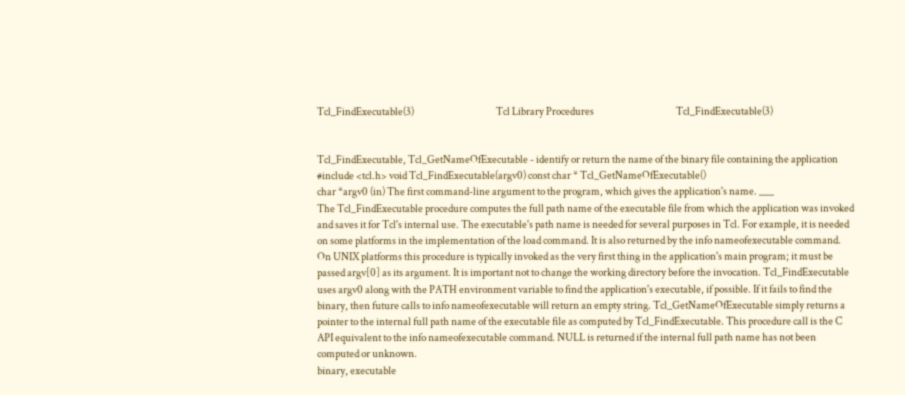Tcl_FindExecutable(3)                                         Tcl Library Procedures                                         Tcl_FindExecutable(3)


Tcl_FindExecutable, Tcl_GetNameOfExecutable - identify or return the name of the binary file containing the application
#include <tcl.h> void Tcl_FindExecutable(argv0) const char * Tcl_GetNameOfExecutable()
char *argv0 (in) The first command-line argument to the program, which gives the application's name. ___
The Tcl_FindExecutable procedure computes the full path name of the executable file from which the application was invoked and saves it for Tcl's internal use. The executable's path name is needed for several purposes in Tcl. For example, it is needed on some platforms in the implementation of the load command. It is also returned by the info nameofexecutable command. On UNIX platforms this procedure is typically invoked as the very first thing in the application's main program; it must be passed argv[0] as its argument. It is important not to change the working directory before the invocation. Tcl_FindExecutable uses argv0 along with the PATH environment variable to find the application's executable, if possible. If it fails to find the binary, then future calls to info nameofexecutable will return an empty string. Tcl_GetNameOfExecutable simply returns a pointer to the internal full path name of the executable file as computed by Tcl_FindExecutable. This procedure call is the C API equivalent to the info nameofexecutable command. NULL is returned if the internal full path name has not been computed or unknown.
binary, executable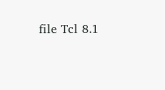file Tcl 8.1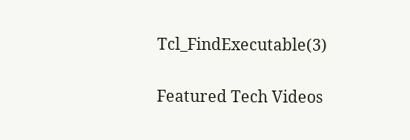Tcl_FindExecutable(3)

Featured Tech Videos